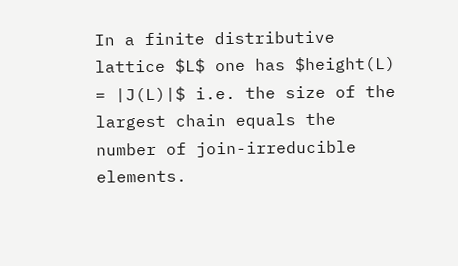In a finite distributive lattice $L$ one has $height(L) = |J(L)|$ i.e. the size of the largest chain equals the number of join-irreducible elements.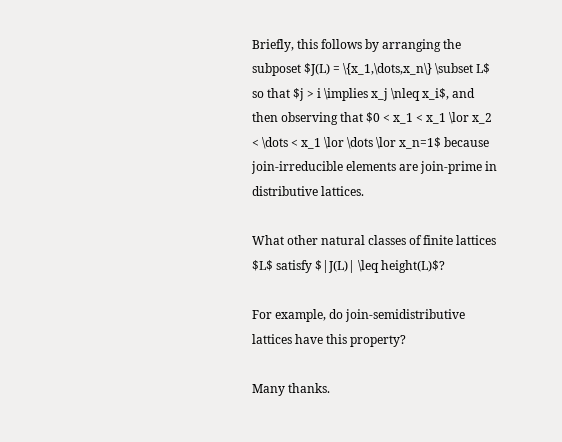Briefly, this follows by arranging the subposet $J(L) = \{x_1,\dots,x_n\} \subset L$ so that $j > i \implies x_j \nleq x_i$, and then observing that $0 < x_1 < x_1 \lor x_2 < \dots < x_1 \lor \dots \lor x_n=1$ because join-irreducible elements are join-prime in distributive lattices.

What other natural classes of finite lattices $L$ satisfy $|J(L)| \leq height(L)$?

For example, do join-semidistributive lattices have this property?

Many thanks.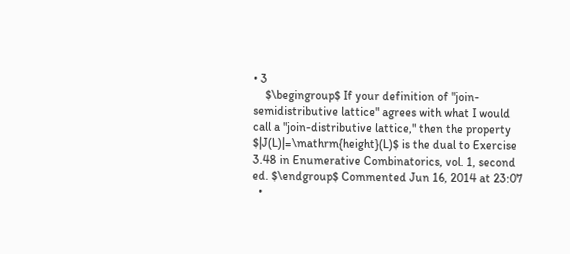• 3
    $\begingroup$ If your definition of "join-semidistributive lattice" agrees with what I would call a "join-distributive lattice," then the property $|J(L)|=\mathrm{height}(L)$ is the dual to Exercise 3.48 in Enumerative Combinatorics, vol. 1, second ed. $\endgroup$ Commented Jun 16, 2014 at 23:07
  •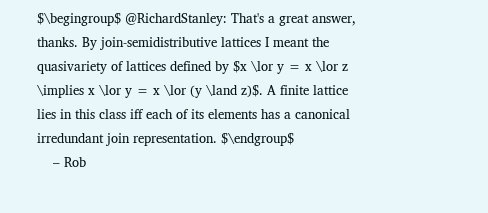$\begingroup$ @RichardStanley: That's a great answer, thanks. By join-semidistributive lattices I meant the quasivariety of lattices defined by $x \lor y = x \lor z \implies x \lor y = x \lor (y \land z)$. A finite lattice lies in this class iff each of its elements has a canonical irredundant join representation. $\endgroup$
    – Rob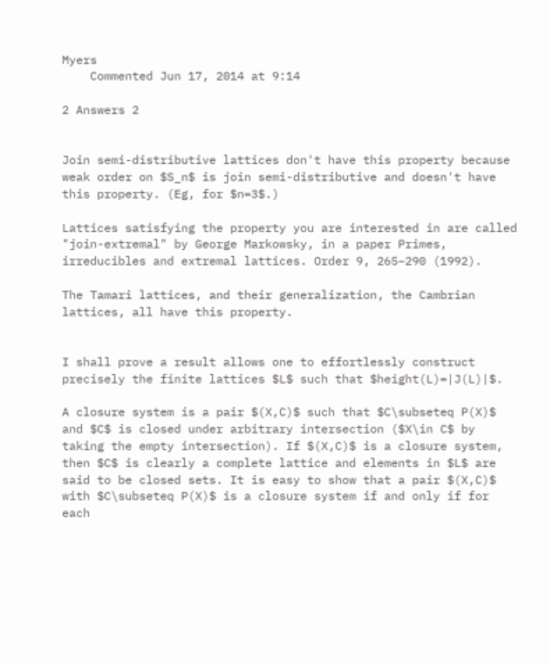Myers
    Commented Jun 17, 2014 at 9:14

2 Answers 2


Join semi-distributive lattices don't have this property because weak order on $S_n$ is join semi-distributive and doesn't have this property. (Eg, for $n=3$.)

Lattices satisfying the property you are interested in are called "join-extremal" by George Markowsky, in a paper Primes, irreducibles and extremal lattices. Order 9, 265–290 (1992).

The Tamari lattices, and their generalization, the Cambrian lattices, all have this property.


I shall prove a result allows one to effortlessly construct precisely the finite lattices $L$ such that $height(L)=|J(L)|$.

A closure system is a pair $(X,C)$ such that $C\subseteq P(X)$ and $C$ is closed under arbitrary intersection ($X\in C$ by taking the empty intersection). If $(X,C)$ is a closure system, then $C$ is clearly a complete lattice and elements in $L$ are said to be closed sets. It is easy to show that a pair $(X,C)$ with $C\subseteq P(X)$ is a closure system if and only if for each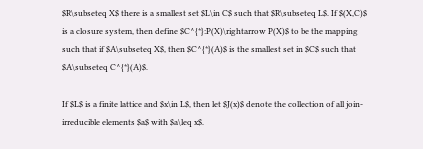$R\subseteq X$ there is a smallest set $L\in C$ such that $R\subseteq L$. If $(X,C)$ is a closure system, then define $C^{*}:P(X)\rightarrow P(X)$ to be the mapping such that if $A\subseteq X$, then $C^{*}(A)$ is the smallest set in $C$ such that $A\subseteq C^{*}(A)$.

If $L$ is a finite lattice and $x\in L$, then let $J(x)$ denote the collection of all join-irreducible elements $a$ with $a\leq x$.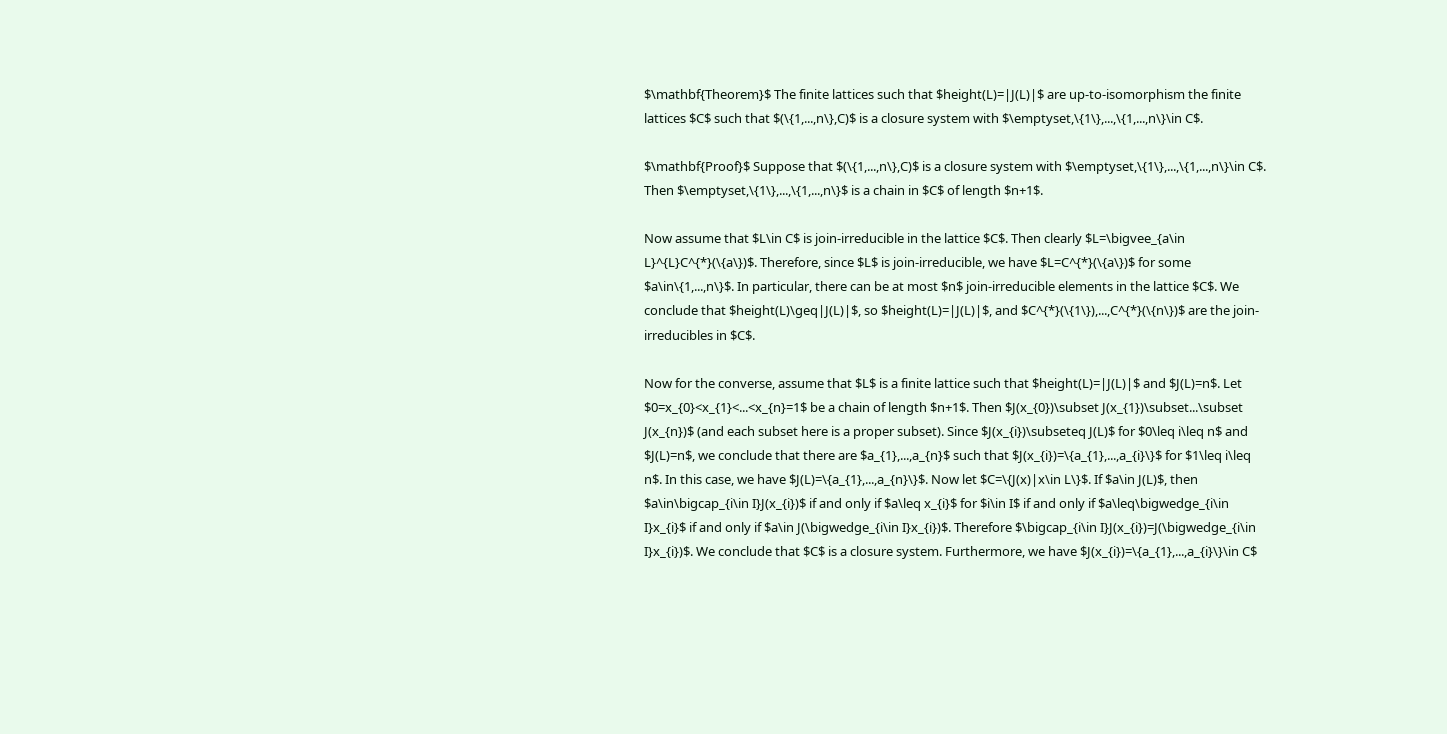$\mathbf{Theorem}$ The finite lattices such that $height(L)=|J(L)|$ are up-to-isomorphism the finite lattices $C$ such that $(\{1,...,n\},C)$ is a closure system with $\emptyset,\{1\},...,\{1,...,n\}\in C$.

$\mathbf{Proof}$ Suppose that $(\{1,...,n\},C)$ is a closure system with $\emptyset,\{1\},...,\{1,...,n\}\in C$. Then $\emptyset,\{1\},...,\{1,...,n\}$ is a chain in $C$ of length $n+1$.

Now assume that $L\in C$ is join-irreducible in the lattice $C$. Then clearly $L=\bigvee_{a\in L}^{L}C^{*}(\{a\})$. Therefore, since $L$ is join-irreducible, we have $L=C^{*}(\{a\})$ for some $a\in\{1,...,n\}$. In particular, there can be at most $n$ join-irreducible elements in the lattice $C$. We conclude that $height(L)\geq|J(L)|$, so $height(L)=|J(L)|$, and $C^{*}(\{1\}),...,C^{*}(\{n\})$ are the join-irreducibles in $C$.

Now for the converse, assume that $L$ is a finite lattice such that $height(L)=|J(L)|$ and $J(L)=n$. Let $0=x_{0}<x_{1}<...<x_{n}=1$ be a chain of length $n+1$. Then $J(x_{0})\subset J(x_{1})\subset...\subset J(x_{n})$ (and each subset here is a proper subset). Since $J(x_{i})\subseteq J(L)$ for $0\leq i\leq n$ and $J(L)=n$, we conclude that there are $a_{1},...,a_{n}$ such that $J(x_{i})=\{a_{1},...,a_{i}\}$ for $1\leq i\leq n$. In this case, we have $J(L)=\{a_{1},...,a_{n}\}$. Now let $C=\{J(x)|x\in L\}$. If $a\in J(L)$, then $a\in\bigcap_{i\in I}J(x_{i})$ if and only if $a\leq x_{i}$ for $i\in I$ if and only if $a\leq\bigwedge_{i\in I}x_{i}$ if and only if $a\in J(\bigwedge_{i\in I}x_{i})$. Therefore $\bigcap_{i\in I}J(x_{i})=J(\bigwedge_{i\in I}x_{i})$. We conclude that $C$ is a closure system. Furthermore, we have $J(x_{i})=\{a_{1},...,a_{i}\}\in C$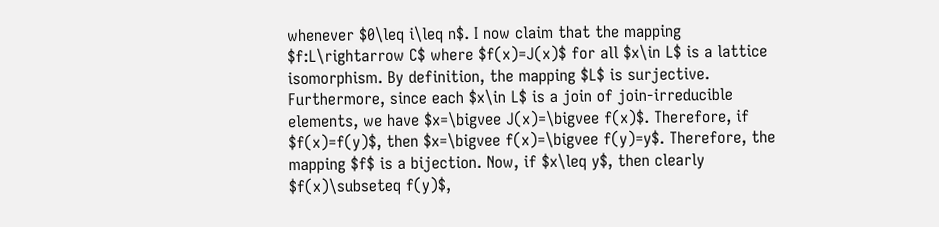whenever $0\leq i\leq n$. I now claim that the mapping $f:L\rightarrow C$ where $f(x)=J(x)$ for all $x\in L$ is a lattice isomorphism. By definition, the mapping $L$ is surjective. Furthermore, since each $x\in L$ is a join of join-irreducible elements, we have $x=\bigvee J(x)=\bigvee f(x)$. Therefore, if $f(x)=f(y)$, then $x=\bigvee f(x)=\bigvee f(y)=y$. Therefore, the mapping $f$ is a bijection. Now, if $x\leq y$, then clearly $f(x)\subseteq f(y)$,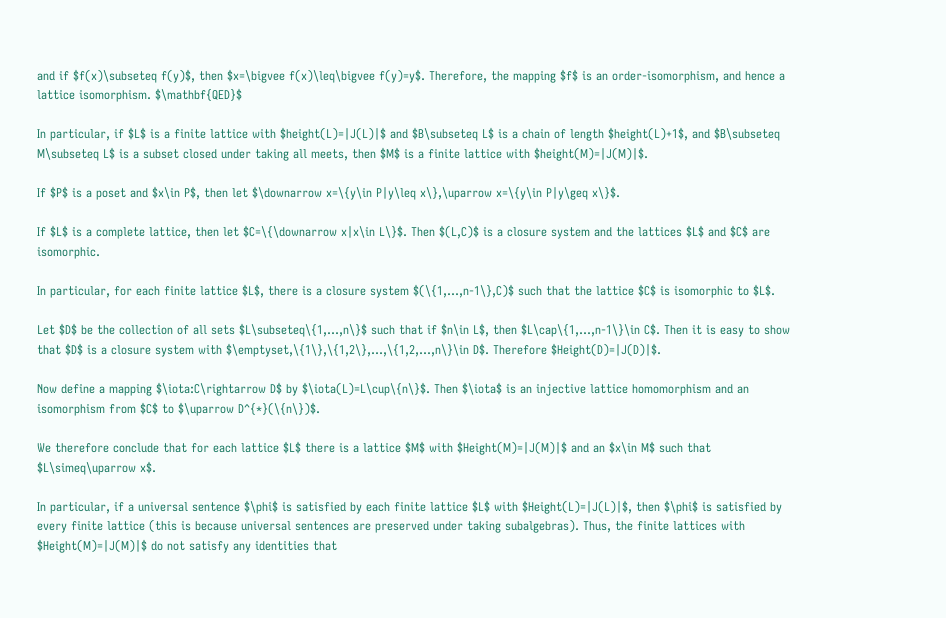and if $f(x)\subseteq f(y)$, then $x=\bigvee f(x)\leq\bigvee f(y)=y$. Therefore, the mapping $f$ is an order-isomorphism, and hence a lattice isomorphism. $\mathbf{QED}$

In particular, if $L$ is a finite lattice with $height(L)=|J(L)|$ and $B\subseteq L$ is a chain of length $height(L)+1$, and $B\subseteq M\subseteq L$ is a subset closed under taking all meets, then $M$ is a finite lattice with $height(M)=|J(M)|$.

If $P$ is a poset and $x\in P$, then let $\downarrow x=\{y\in P|y\leq x\},\uparrow x=\{y\in P|y\geq x\}$.

If $L$ is a complete lattice, then let $C=\{\downarrow x|x\in L\}$. Then $(L,C)$ is a closure system and the lattices $L$ and $C$ are isomorphic.

In particular, for each finite lattice $L$, there is a closure system $(\{1,...,n-1\},C)$ such that the lattice $C$ is isomorphic to $L$.

Let $D$ be the collection of all sets $L\subseteq\{1,...,n\}$ such that if $n\in L$, then $L\cap\{1,...,n-1\}\in C$. Then it is easy to show that $D$ is a closure system with $\emptyset,\{1\},\{1,2\},...,\{1,2,...,n\}\in D$. Therefore $Height(D)=|J(D)|$.

Now define a mapping $\iota:C\rightarrow D$ by $\iota(L)=L\cup\{n\}$. Then $\iota$ is an injective lattice homomorphism and an isomorphism from $C$ to $\uparrow D^{*}(\{n\})$.

We therefore conclude that for each lattice $L$ there is a lattice $M$ with $Height(M)=|J(M)|$ and an $x\in M$ such that $L\simeq\uparrow x$.

In particular, if a universal sentence $\phi$ is satisfied by each finite lattice $L$ with $Height(L)=|J(L)|$, then $\phi$ is satisfied by every finite lattice (this is because universal sentences are preserved under taking subalgebras). Thus, the finite lattices with $Height(M)=|J(M)|$ do not satisfy any identities that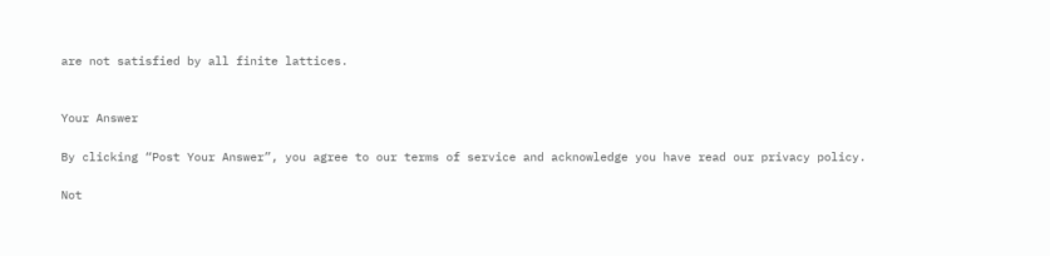are not satisfied by all finite lattices.


Your Answer

By clicking “Post Your Answer”, you agree to our terms of service and acknowledge you have read our privacy policy.

Not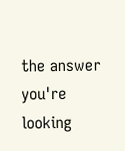the answer you're looking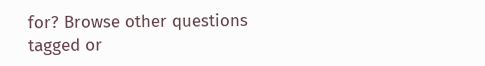for? Browse other questions tagged or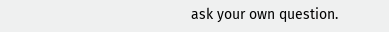ask your own question.